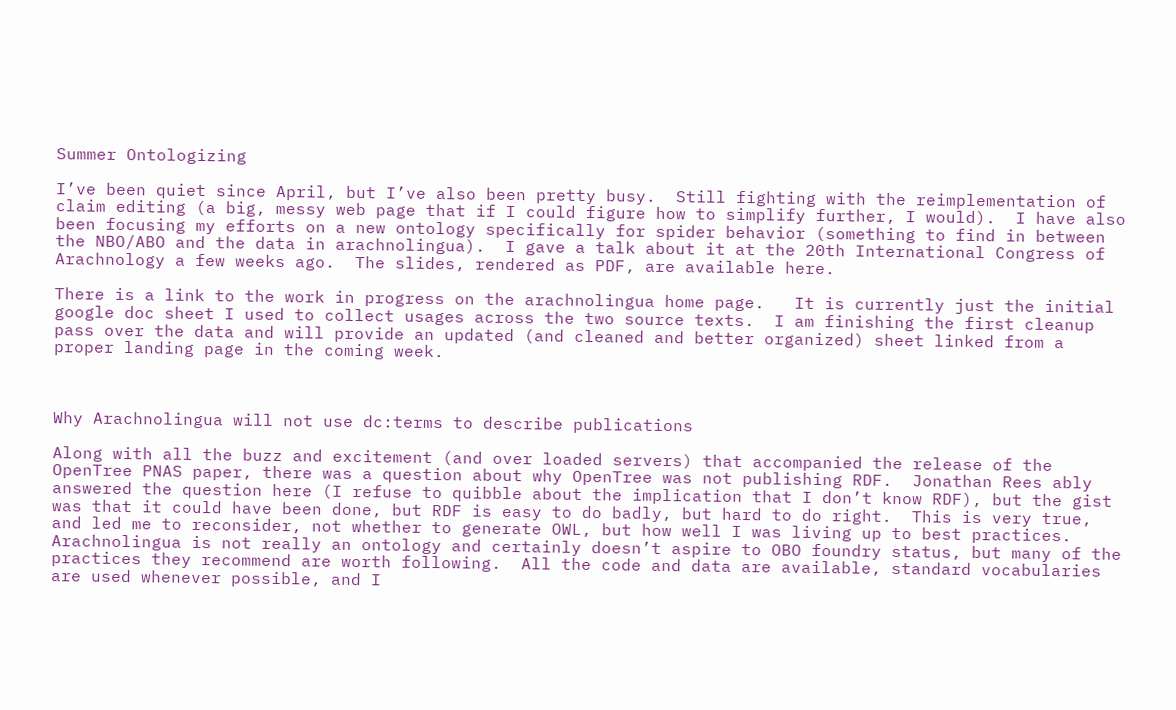Summer Ontologizing

I’ve been quiet since April, but I’ve also been pretty busy.  Still fighting with the reimplementation of claim editing (a big, messy web page that if I could figure how to simplify further, I would).  I have also been focusing my efforts on a new ontology specifically for spider behavior (something to find in between the NBO/ABO and the data in arachnolingua).  I gave a talk about it at the 20th International Congress of Arachnology a few weeks ago.  The slides, rendered as PDF, are available here.

There is a link to the work in progress on the arachnolingua home page.   It is currently just the initial google doc sheet I used to collect usages across the two source texts.  I am finishing the first cleanup pass over the data and will provide an updated (and cleaned and better organized) sheet linked from a proper landing page in the coming week.



Why Arachnolingua will not use dc:terms to describe publications

Along with all the buzz and excitement (and over loaded servers) that accompanied the release of the OpenTree PNAS paper, there was a question about why OpenTree was not publishing RDF.  Jonathan Rees ably answered the question here (I refuse to quibble about the implication that I don’t know RDF), but the gist was that it could have been done, but RDF is easy to do badly, but hard to do right.  This is very true, and led me to reconsider, not whether to generate OWL, but how well I was living up to best practices.  Arachnolingua is not really an ontology and certainly doesn’t aspire to OBO foundry status, but many of the practices they recommend are worth following.  All the code and data are available, standard vocabularies are used whenever possible, and I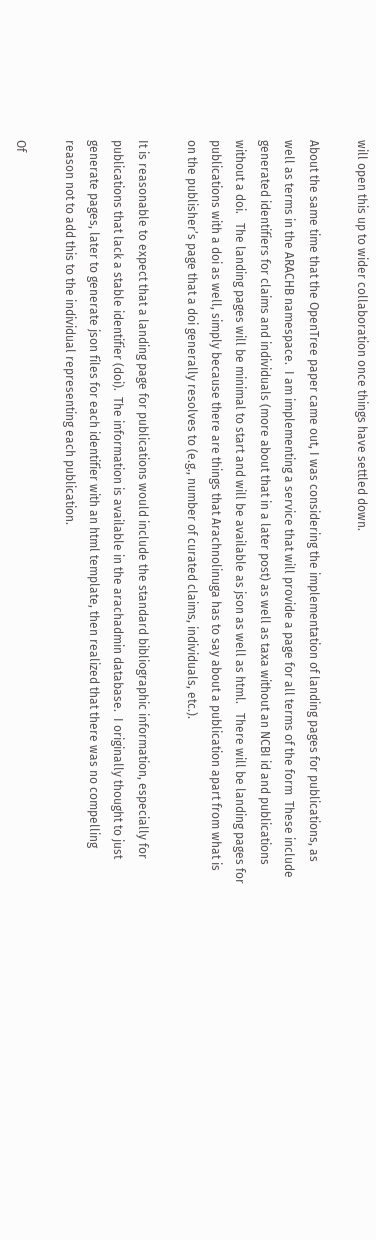will open this up to wider collaboration once things have settled down.

About the same time that the OpenTree paper came out, I was considering the implementation of landing pages for publications, as well as terms in the ARACHB namespace.  I am implementing a service that will provide a page for all terms of the form  These include generated identifiers for claims and individuals (more about that in a later post) as well as taxa without an NCBI id and publications without a doi.   The landing pages will be minimal to start and will be available as json as well as html.   There will be landing pages for publications with a doi as well, simply because there are things that Arachnolinuga has to say about a publication apart from what is on the publisher’s page that a doi generally resolves to (e.g., number of curated claims, individuals, etc.).

It is reasonable to expect that a landing page for publications would include the standard bibliographic information, especially for publications that lack a stable identifier (doi).  The information is available in the arachadmin database.  I originally thought to just generate pages, later to generate json files for each identifier with an html template, then realized that there was no compelling reason not to add this to the individual representing each publication.

Of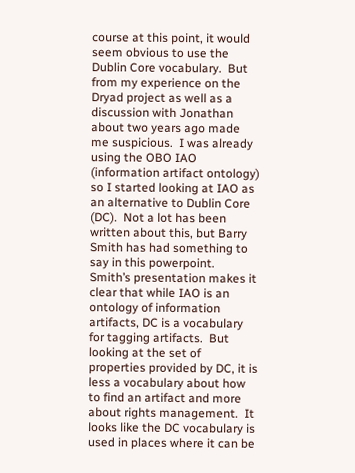course at this point, it would seem obvious to use the Dublin Core vocabulary.  But from my experience on the Dryad project as well as a discussion with Jonathan about two years ago made me suspicious.  I was already using the OBO IAO (information artifact ontology) so I started looking at IAO as an alternative to Dublin Core (DC).  Not a lot has been written about this, but Barry Smith has had something to say in this powerpoint.  Smith’s presentation makes it clear that while IAO is an ontology of information artifacts, DC is a vocabulary for tagging artifacts.  But looking at the set of properties provided by DC, it is less a vocabulary about how to find an artifact and more about rights management.  It looks like the DC vocabulary is used in places where it can be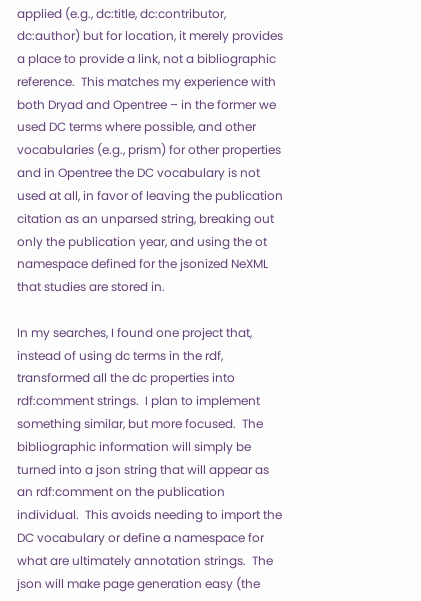applied (e.g., dc:title, dc:contributor, dc:author) but for location, it merely provides a place to provide a link, not a bibliographic reference.  This matches my experience with both Dryad and Opentree – in the former we used DC terms where possible, and other vocabularies (e.g., prism) for other properties and in Opentree the DC vocabulary is not used at all, in favor of leaving the publication citation as an unparsed string, breaking out only the publication year, and using the ot namespace defined for the jsonized NeXML that studies are stored in.

In my searches, I found one project that, instead of using dc terms in the rdf, transformed all the dc properties into rdf:comment strings.  I plan to implement something similar, but more focused.  The bibliographic information will simply be turned into a json string that will appear as an rdf:comment on the publication individual.  This avoids needing to import the DC vocabulary or define a namespace for what are ultimately annotation strings.  The json will make page generation easy (the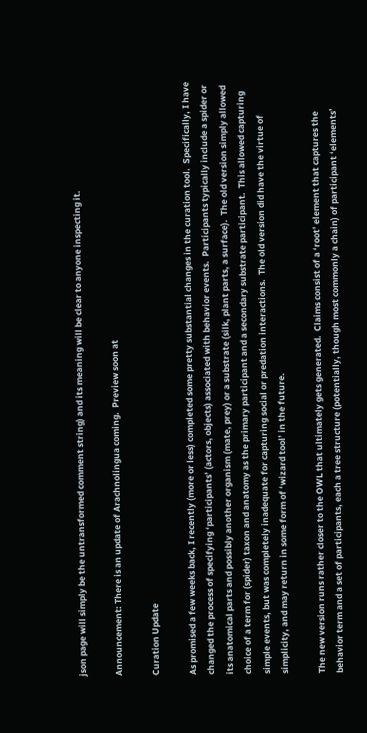json page will simply be the untransformed comment string) and its meaning will be clear to anyone inspecting it.

Announcement: There is an update of Arachnolingua coming.  Preview soon at

Curation Update

As promised a few weeks back, I recently (more or less) completed some pretty substantial changes in the curation tool.  Specifically, I have changed the process of specifying ‘participants’ (actors, objects) associated with behavior events.  Participants typically include a spider or its anatomical parts and possibly another organism (mate, prey) or a substrate (silk, plant parts, a surface).  The old version simply allowed choice of a term for (spider) taxon and anatomy as the primary participant and a secondary substrate participant.  This allowed capturing simple events, but was completely inadequate for capturing social or predation interactions.  The old version did have the virtue of simplicity, and may return in some form of ‘wizard tool’ in the future.

The new version runs rather closer to the OWL that ultimately gets generated.  Claims consist of a ‘root’ element that captures the behavior term and a set of participants, each a tree structure (potentially, though most commonly a chain) of participant ‘elements’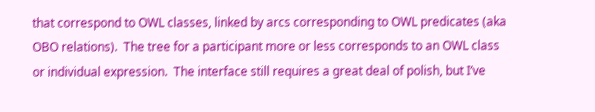that correspond to OWL classes, linked by arcs corresponding to OWL predicates (aka OBO relations).  The tree for a participant more or less corresponds to an OWL class or individual expression.  The interface still requires a great deal of polish, but I’ve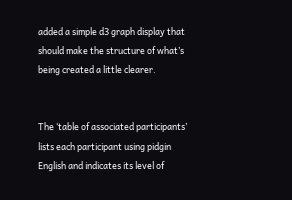added a simple d3 graph display that should make the structure of what’s being created a little clearer.


The ‘table of associated participants’ lists each participant using pidgin English and indicates its level of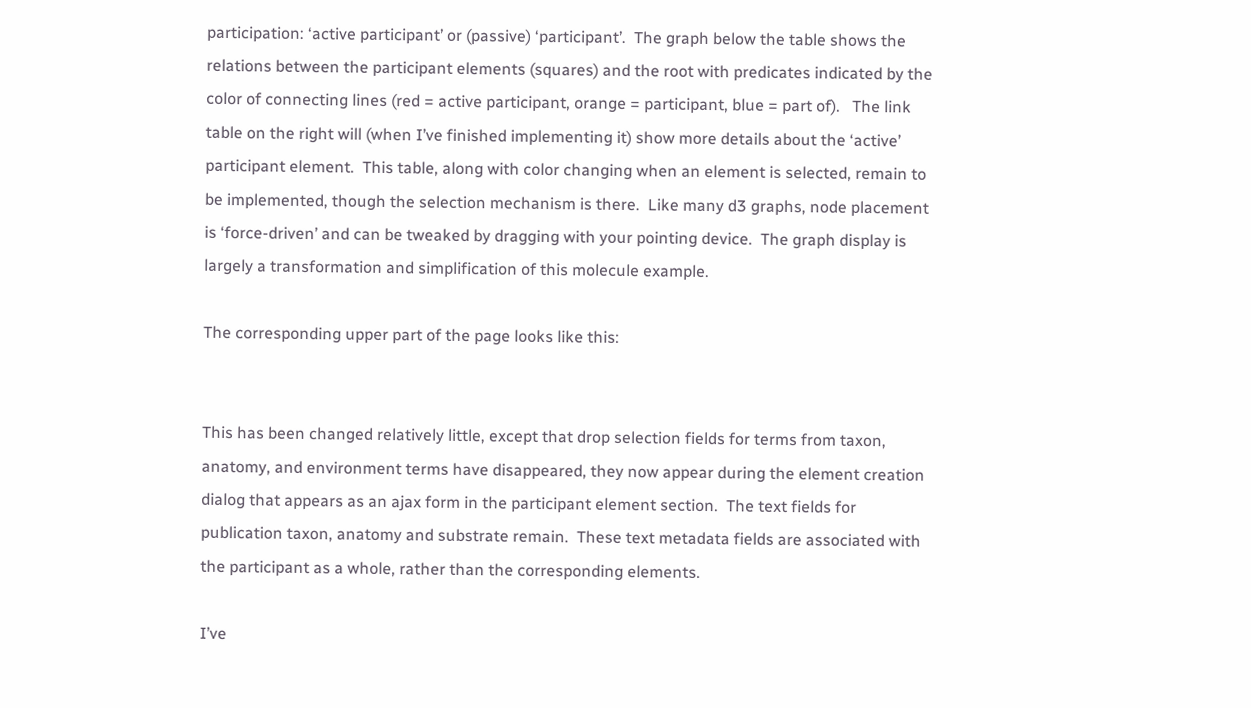participation: ‘active participant’ or (passive) ‘participant’.  The graph below the table shows the relations between the participant elements (squares) and the root with predicates indicated by the color of connecting lines (red = active participant, orange = participant, blue = part of).   The link table on the right will (when I’ve finished implementing it) show more details about the ‘active’ participant element.  This table, along with color changing when an element is selected, remain to be implemented, though the selection mechanism is there.  Like many d3 graphs, node placement is ‘force-driven’ and can be tweaked by dragging with your pointing device.  The graph display is largely a transformation and simplification of this molecule example.

The corresponding upper part of the page looks like this:


This has been changed relatively little, except that drop selection fields for terms from taxon, anatomy, and environment terms have disappeared, they now appear during the element creation dialog that appears as an ajax form in the participant element section.  The text fields for publication taxon, anatomy and substrate remain.  These text metadata fields are associated with the participant as a whole, rather than the corresponding elements.

I’ve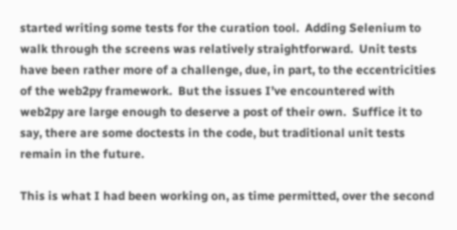started writing some tests for the curation tool.  Adding Selenium to walk through the screens was relatively straightforward.  Unit tests have been rather more of a challenge, due, in part, to the eccentricities of the web2py framework.  But the issues I’ve encountered with web2py are large enough to deserve a post of their own.  Suffice it to say, there are some doctests in the code, but traditional unit tests remain in the future.

This is what I had been working on, as time permitted, over the second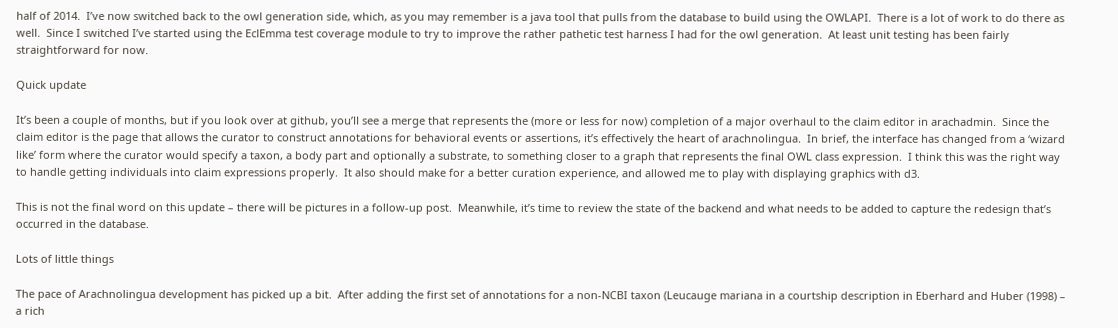half of 2014.  I’ve now switched back to the owl generation side, which, as you may remember is a java tool that pulls from the database to build using the OWLAPI.  There is a lot of work to do there as well.  Since I switched I’ve started using the EclEmma test coverage module to try to improve the rather pathetic test harness I had for the owl generation.  At least unit testing has been fairly straightforward for now.

Quick update

It’s been a couple of months, but if you look over at github, you’ll see a merge that represents the (more or less for now) completion of a major overhaul to the claim editor in arachadmin.  Since the claim editor is the page that allows the curator to construct annotations for behavioral events or assertions, it’s effectively the heart of arachnolingua.  In brief, the interface has changed from a ‘wizard like’ form where the curator would specify a taxon, a body part and optionally a substrate, to something closer to a graph that represents the final OWL class expression.  I think this was the right way to handle getting individuals into claim expressions properly.  It also should make for a better curation experience, and allowed me to play with displaying graphics with d3.

This is not the final word on this update – there will be pictures in a follow-up post.  Meanwhile, it’s time to review the state of the backend and what needs to be added to capture the redesign that’s occurred in the database.

Lots of little things

The pace of Arachnolingua development has picked up a bit.  After adding the first set of annotations for a non-NCBI taxon (Leucauge mariana in a courtship description in Eberhard and Huber (1998) – a rich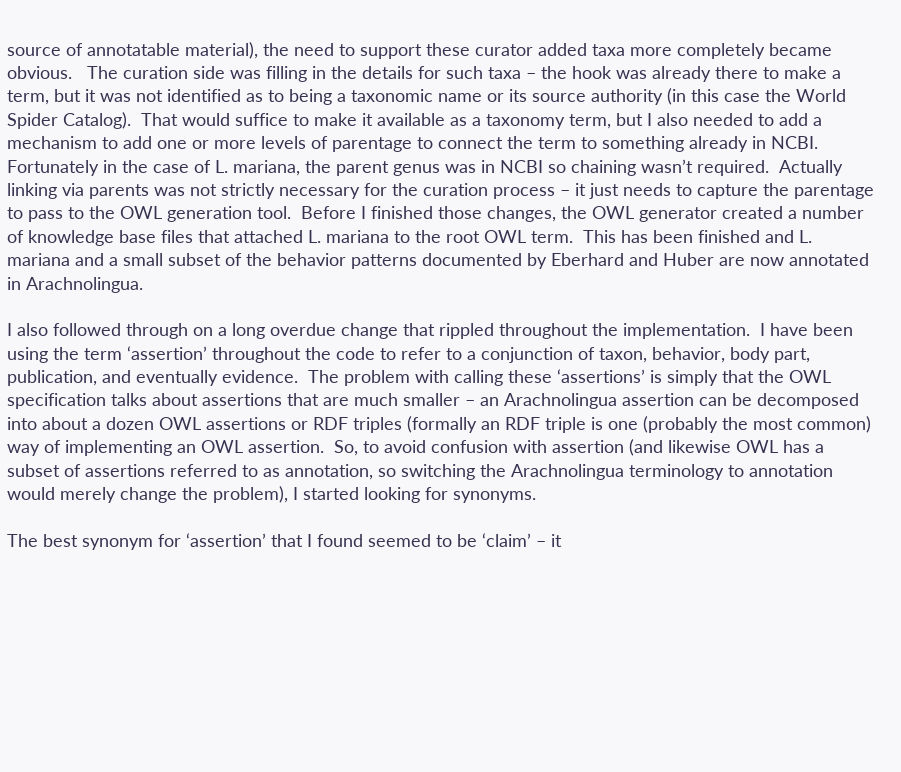source of annotatable material), the need to support these curator added taxa more completely became obvious.   The curation side was filling in the details for such taxa – the hook was already there to make a term, but it was not identified as to being a taxonomic name or its source authority (in this case the World Spider Catalog).  That would suffice to make it available as a taxonomy term, but I also needed to add a mechanism to add one or more levels of parentage to connect the term to something already in NCBI.   Fortunately in the case of L. mariana, the parent genus was in NCBI so chaining wasn’t required.  Actually linking via parents was not strictly necessary for the curation process – it just needs to capture the parentage to pass to the OWL generation tool.  Before I finished those changes, the OWL generator created a number of knowledge base files that attached L. mariana to the root OWL term.  This has been finished and L. mariana and a small subset of the behavior patterns documented by Eberhard and Huber are now annotated in Arachnolingua.

I also followed through on a long overdue change that rippled throughout the implementation.  I have been using the term ‘assertion’ throughout the code to refer to a conjunction of taxon, behavior, body part, publication, and eventually evidence.  The problem with calling these ‘assertions’ is simply that the OWL specification talks about assertions that are much smaller – an Arachnolingua assertion can be decomposed into about a dozen OWL assertions or RDF triples (formally an RDF triple is one (probably the most common) way of implementing an OWL assertion.  So, to avoid confusion with assertion (and likewise OWL has a subset of assertions referred to as annotation, so switching the Arachnolingua terminology to annotation would merely change the problem), I started looking for synonyms.

The best synonym for ‘assertion’ that I found seemed to be ‘claim’ – it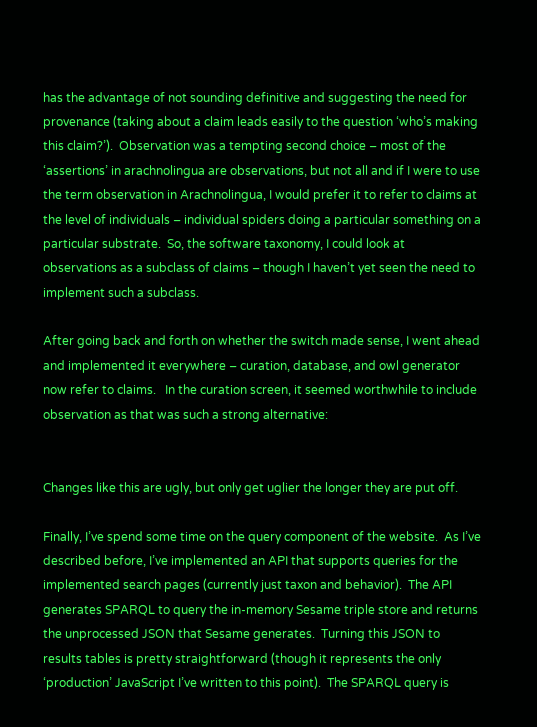has the advantage of not sounding definitive and suggesting the need for provenance (taking about a claim leads easily to the question ‘who’s making this claim?’).  Observation was a tempting second choice – most of the ‘assertions’ in arachnolingua are observations, but not all and if I were to use the term observation in Arachnolingua, I would prefer it to refer to claims at the level of individuals – individual spiders doing a particular something on a particular substrate.  So, the software taxonomy, I could look at observations as a subclass of claims – though I haven’t yet seen the need to implement such a subclass.

After going back and forth on whether the switch made sense, I went ahead and implemented it everywhere – curation, database, and owl generator now refer to claims.   In the curation screen, it seemed worthwhile to include observation as that was such a strong alternative:


Changes like this are ugly, but only get uglier the longer they are put off.

Finally, I’ve spend some time on the query component of the website.  As I’ve described before, I’ve implemented an API that supports queries for the implemented search pages (currently just taxon and behavior).  The API generates SPARQL to query the in-memory Sesame triple store and returns the unprocessed JSON that Sesame generates.  Turning this JSON to results tables is pretty straightforward (though it represents the only ‘production’ JavaScript I’ve written to this point).  The SPARQL query is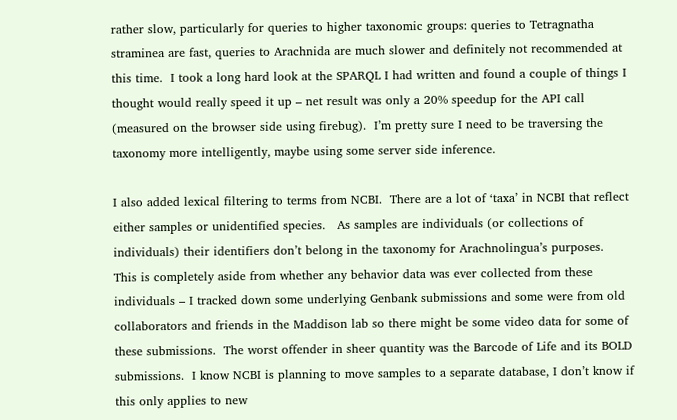rather slow, particularly for queries to higher taxonomic groups: queries to Tetragnatha straminea are fast, queries to Arachnida are much slower and definitely not recommended at this time.  I took a long hard look at the SPARQL I had written and found a couple of things I thought would really speed it up – net result was only a 20% speedup for the API call (measured on the browser side using firebug).  I’m pretty sure I need to be traversing the taxonomy more intelligently, maybe using some server side inference.

I also added lexical filtering to terms from NCBI.  There are a lot of ‘taxa’ in NCBI that reflect either samples or unidentified species.   As samples are individuals (or collections of individuals) their identifiers don’t belong in the taxonomy for Arachnolingua’s purposes.  This is completely aside from whether any behavior data was ever collected from these individuals – I tracked down some underlying Genbank submissions and some were from old collaborators and friends in the Maddison lab so there might be some video data for some of these submissions.  The worst offender in sheer quantity was the Barcode of Life and its BOLD submissions.  I know NCBI is planning to move samples to a separate database, I don’t know if this only applies to new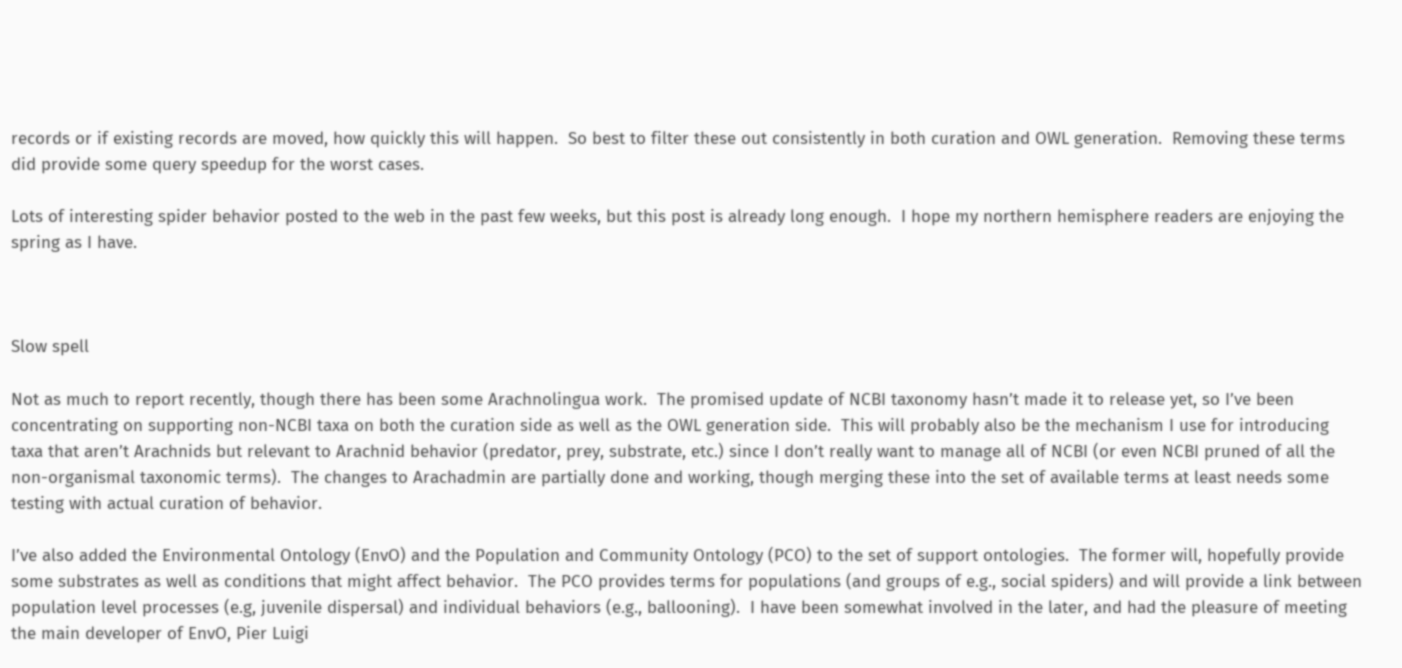records or if existing records are moved, how quickly this will happen.  So best to filter these out consistently in both curation and OWL generation.  Removing these terms did provide some query speedup for the worst cases.

Lots of interesting spider behavior posted to the web in the past few weeks, but this post is already long enough.  I hope my northern hemisphere readers are enjoying the spring as I have.



Slow spell

Not as much to report recently, though there has been some Arachnolingua work.  The promised update of NCBI taxonomy hasn’t made it to release yet, so I’ve been concentrating on supporting non-NCBI taxa on both the curation side as well as the OWL generation side.  This will probably also be the mechanism I use for introducing taxa that aren’t Arachnids but relevant to Arachnid behavior (predator, prey, substrate, etc.) since I don’t really want to manage all of NCBI (or even NCBI pruned of all the non-organismal taxonomic terms).  The changes to Arachadmin are partially done and working, though merging these into the set of available terms at least needs some testing with actual curation of behavior.

I’ve also added the Environmental Ontology (EnvO) and the Population and Community Ontology (PCO) to the set of support ontologies.  The former will, hopefully provide some substrates as well as conditions that might affect behavior.  The PCO provides terms for populations (and groups of e.g., social spiders) and will provide a link between population level processes (e.g, juvenile dispersal) and individual behaviors (e.g., ballooning).  I have been somewhat involved in the later, and had the pleasure of meeting the main developer of EnvO, Pier Luigi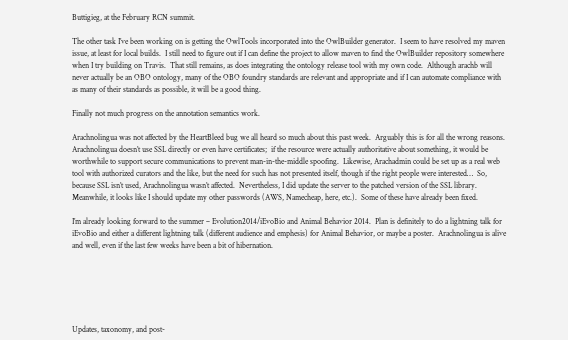Buttigieg, at the February RCN summit.

The other task I’ve been working on is getting the OwlTools incorporated into the OwlBuilder generator.  I seem to have resolved my maven issue, at least for local builds.  I still need to figure out if I can define the project to allow maven to find the OwlBuilder repository somewhere when I try building on Travis.  That still remains, as does integrating the ontology release tool with my own code.  Although arachb will never actually be an OBO ontology, many of the OBO foundry standards are relevant and appropriate and if I can automate compliance with as many of their standards as possible, it will be a good thing.

Finally not much progress on the annotation semantics work.

Arachnolingua was not affected by the HeartBleed bug we all heard so much about this past week.  Arguably this is for all the wrong reasons.   Arachnolingua doesn’t use SSL directly or even have certificates;  if the resource were actually authoritative about something, it would be worthwhile to support secure communications to prevent man-in-the-middle spoofing.  Likewise, Arachadmin could be set up as a real web tool with authorized curators and the like, but the need for such has not presented itself, though if the right people were interested…  So, because SSL isn’t used, Arachnolingua wasn’t affected.  Nevertheless, I did update the server to the patched version of the SSL library.  Meanwhile, it looks like I should update my other passwords (AWS, Namecheap, here, etc.).  Some of these have already been fixed.

I’m already looking forward to the summer – Evolution2014/iEvoBio and Animal Behavior 2014.  Plan is definitely to do a lightning talk for iEvoBio and either a different lightning talk (different audience and emphesis) for Animal Behavior, or maybe a poster.  Arachnolingua is alive and well, even if the last few weeks have been a bit of hibernation.






Updates, taxonomy, and post-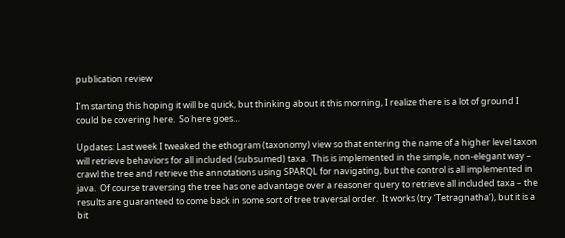publication review

I’m starting this hoping it will be quick, but thinking about it this morning, I realize there is a lot of ground I could be covering here.  So here goes…

Updates: Last week I tweaked the ethogram (taxonomy) view so that entering the name of a higher level taxon will retrieve behaviors for all included (subsumed) taxa.  This is implemented in the simple, non-elegant way – crawl the tree and retrieve the annotations using SPARQL for navigating, but the control is all implemented in java.  Of course traversing the tree has one advantage over a reasoner query to retrieve all included taxa – the results are guaranteed to come back in some sort of tree traversal order.  It works (try ‘Tetragnatha‘), but it is a bit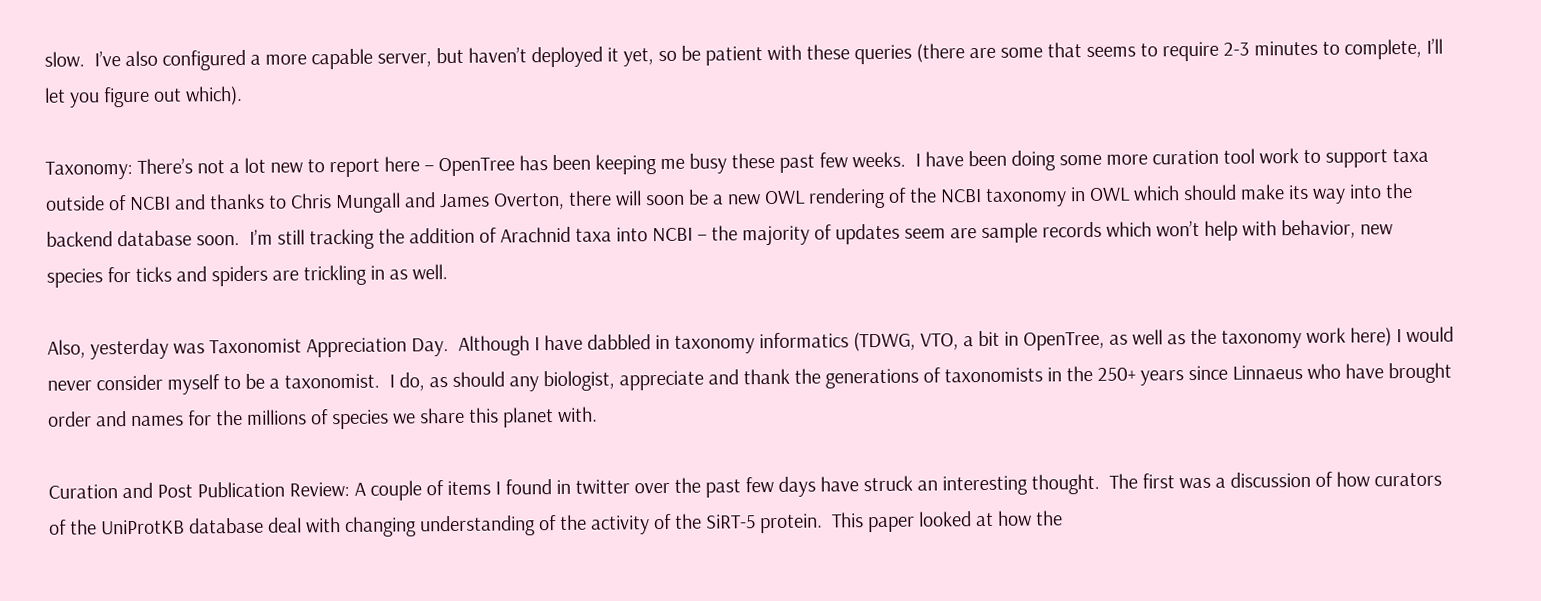slow.  I’ve also configured a more capable server, but haven’t deployed it yet, so be patient with these queries (there are some that seems to require 2-3 minutes to complete, I’ll let you figure out which).

Taxonomy: There’s not a lot new to report here – OpenTree has been keeping me busy these past few weeks.  I have been doing some more curation tool work to support taxa outside of NCBI and thanks to Chris Mungall and James Overton, there will soon be a new OWL rendering of the NCBI taxonomy in OWL which should make its way into the backend database soon.  I’m still tracking the addition of Arachnid taxa into NCBI – the majority of updates seem are sample records which won’t help with behavior, new species for ticks and spiders are trickling in as well.

Also, yesterday was Taxonomist Appreciation Day.  Although I have dabbled in taxonomy informatics (TDWG, VTO, a bit in OpenTree, as well as the taxonomy work here) I would never consider myself to be a taxonomist.  I do, as should any biologist, appreciate and thank the generations of taxonomists in the 250+ years since Linnaeus who have brought order and names for the millions of species we share this planet with.

Curation and Post Publication Review: A couple of items I found in twitter over the past few days have struck an interesting thought.  The first was a discussion of how curators of the UniProtKB database deal with changing understanding of the activity of the SiRT-5 protein.  This paper looked at how the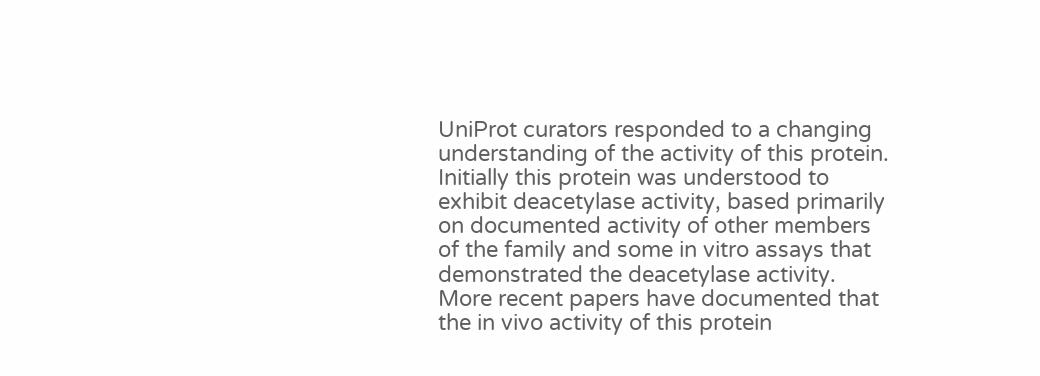UniProt curators responded to a changing understanding of the activity of this protein.  Initially this protein was understood to exhibit deacetylase activity, based primarily on documented activity of other members of the family and some in vitro assays that demonstrated the deacetylase activity. More recent papers have documented that the in vivo activity of this protein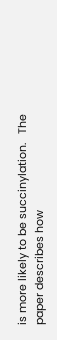is more likely to be succinylation.   The paper describes how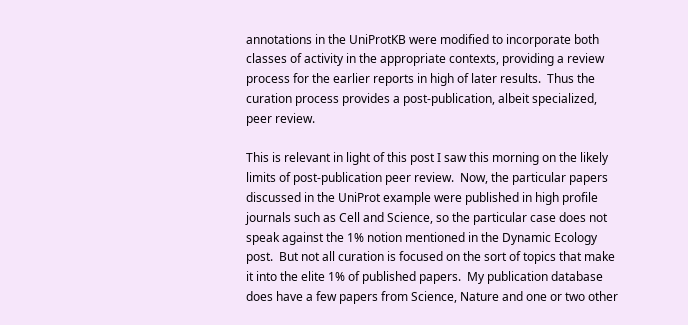annotations in the UniProtKB were modified to incorporate both classes of activity in the appropriate contexts, providing a review process for the earlier reports in high of later results.  Thus the curation process provides a post-publication, albeit specialized, peer review.

This is relevant in light of this post I saw this morning on the likely limits of post-publication peer review.  Now, the particular papers discussed in the UniProt example were published in high profile journals such as Cell and Science, so the particular case does not speak against the 1% notion mentioned in the Dynamic Ecology post.  But not all curation is focused on the sort of topics that make it into the elite 1% of published papers.  My publication database does have a few papers from Science, Nature and one or two other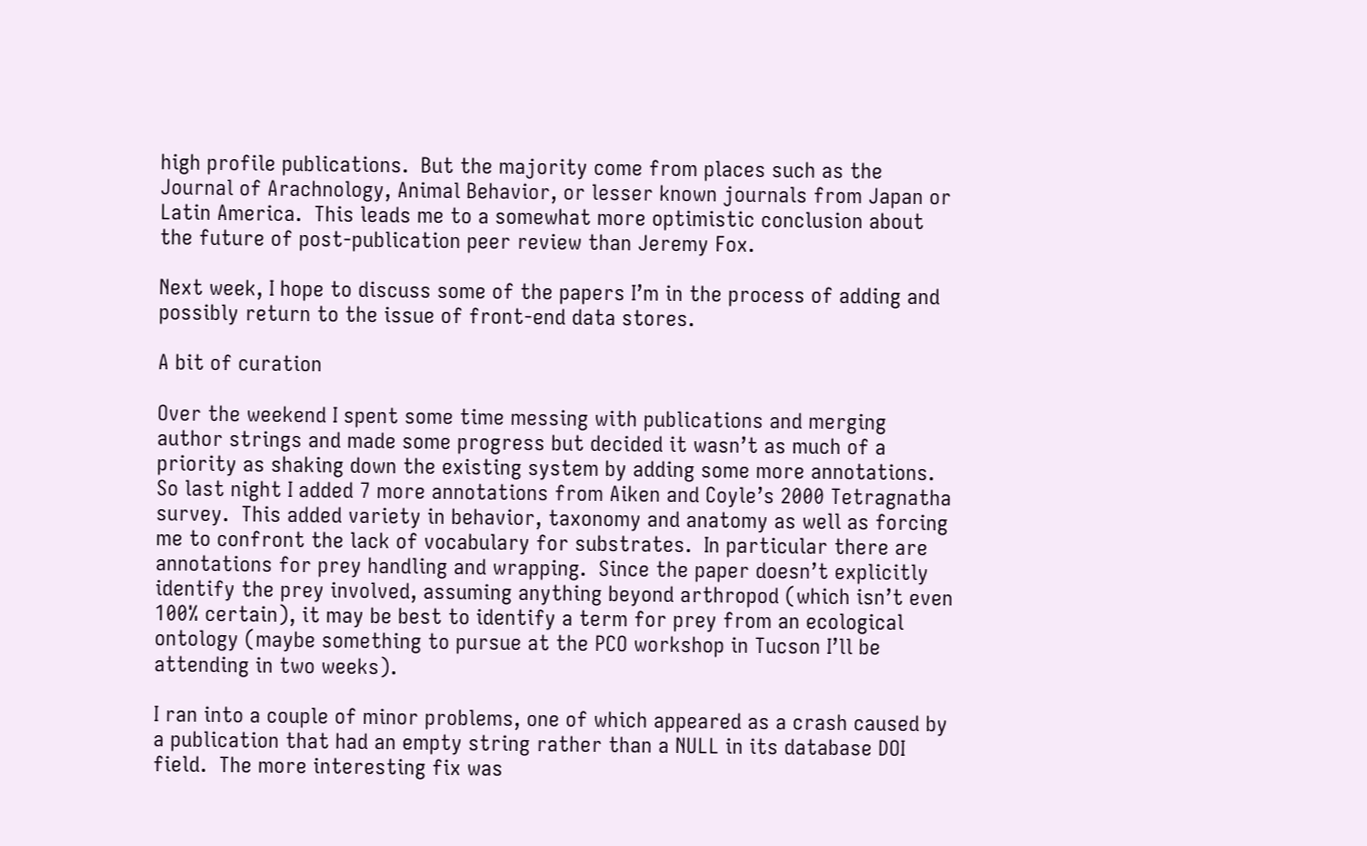high profile publications.  But the majority come from places such as the Journal of Arachnology, Animal Behavior, or lesser known journals from Japan or Latin America.  This leads me to a somewhat more optimistic conclusion about the future of post-publication peer review than Jeremy Fox.

Next week, I hope to discuss some of the papers I’m in the process of adding and possibly return to the issue of front-end data stores.

A bit of curation

Over the weekend I spent some time messing with publications and merging author strings and made some progress but decided it wasn’t as much of a priority as shaking down the existing system by adding some more annotations.  So last night I added 7 more annotations from Aiken and Coyle’s 2000 Tetragnatha survey.  This added variety in behavior, taxonomy and anatomy as well as forcing me to confront the lack of vocabulary for substrates.  In particular there are annotations for prey handling and wrapping.  Since the paper doesn’t explicitly identify the prey involved, assuming anything beyond arthropod (which isn’t even 100% certain), it may be best to identify a term for prey from an ecological ontology (maybe something to pursue at the PCO workshop in Tucson I’ll be attending in two weeks).

I ran into a couple of minor problems, one of which appeared as a crash caused by a publication that had an empty string rather than a NULL in its database DOI field.  The more interesting fix was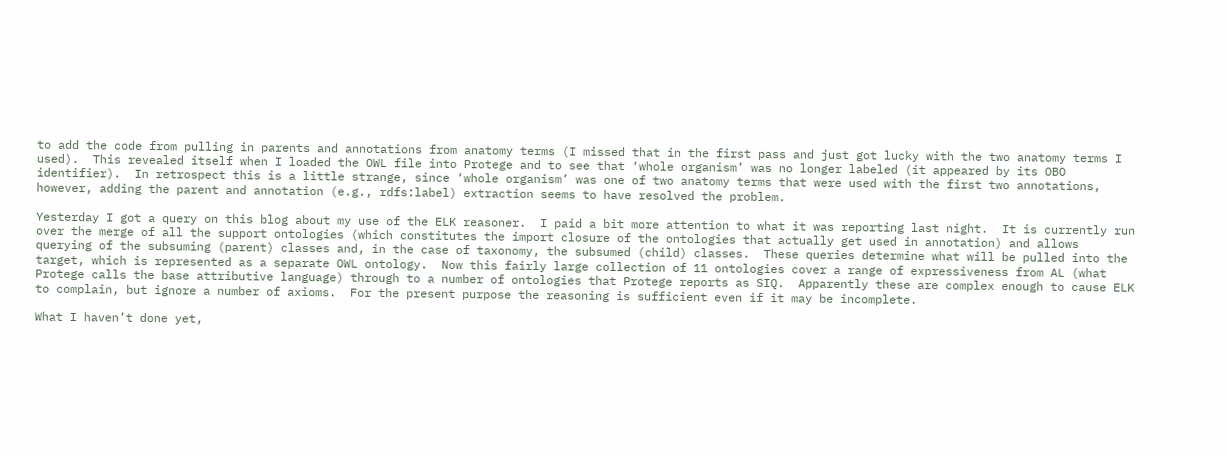to add the code from pulling in parents and annotations from anatomy terms (I missed that in the first pass and just got lucky with the two anatomy terms I used).  This revealed itself when I loaded the OWL file into Protege and to see that ‘whole organism’ was no longer labeled (it appeared by its OBO identifier).  In retrospect this is a little strange, since ‘whole organism’ was one of two anatomy terms that were used with the first two annotations, however, adding the parent and annotation (e.g., rdfs:label) extraction seems to have resolved the problem.

Yesterday I got a query on this blog about my use of the ELK reasoner.  I paid a bit more attention to what it was reporting last night.  It is currently run over the merge of all the support ontologies (which constitutes the import closure of the ontologies that actually get used in annotation) and allows querying of the subsuming (parent) classes and, in the case of taxonomy, the subsumed (child) classes.  These queries determine what will be pulled into the target, which is represented as a separate OWL ontology.  Now this fairly large collection of 11 ontologies cover a range of expressiveness from AL (what Protege calls the base attributive language) through to a number of ontologies that Protege reports as SIQ.  Apparently these are complex enough to cause ELK to complain, but ignore a number of axioms.  For the present purpose the reasoning is sufficient even if it may be incomplete.

What I haven’t done yet,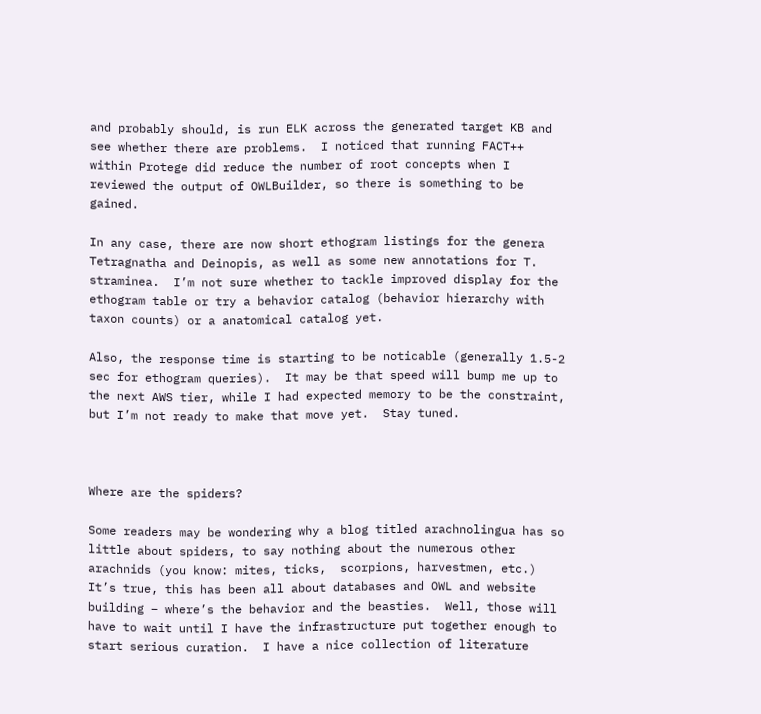and probably should, is run ELK across the generated target KB and see whether there are problems.  I noticed that running FACT++ within Protege did reduce the number of root concepts when I reviewed the output of OWLBuilder, so there is something to be gained.

In any case, there are now short ethogram listings for the genera Tetragnatha and Deinopis, as well as some new annotations for T. straminea.  I’m not sure whether to tackle improved display for the ethogram table or try a behavior catalog (behavior hierarchy with taxon counts) or a anatomical catalog yet.

Also, the response time is starting to be noticable (generally 1.5-2 sec for ethogram queries).  It may be that speed will bump me up to the next AWS tier, while I had expected memory to be the constraint, but I’m not ready to make that move yet.  Stay tuned.



Where are the spiders?

Some readers may be wondering why a blog titled arachnolingua has so little about spiders, to say nothing about the numerous other arachnids (you know: mites, ticks,  scorpions, harvestmen, etc.)   It’s true, this has been all about databases and OWL and website building – where’s the behavior and the beasties.  Well, those will have to wait until I have the infrastructure put together enough to start serious curation.  I have a nice collection of literature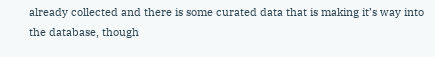already collected and there is some curated data that is making it’s way into the database, though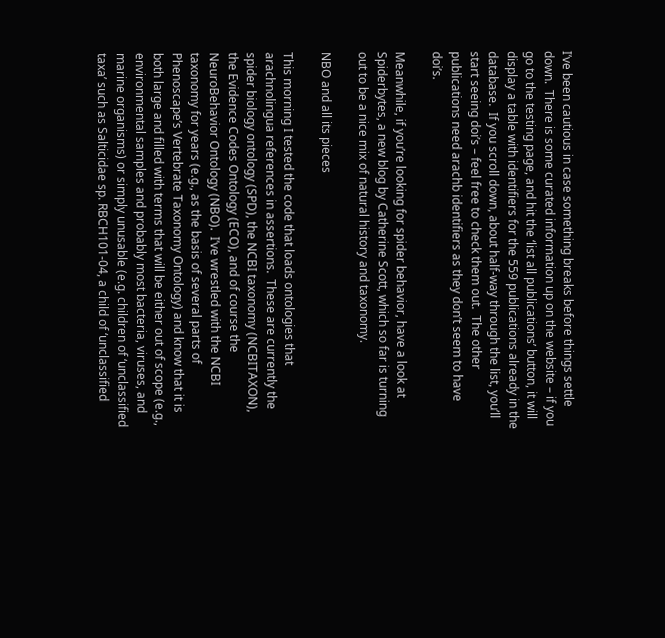I’ve been cautious in case something breaks before things settle down.  There is some curated information up on the website – if you go to the testing page, and hit the ‘list all publications’ button, it will display a table with identifiers for the 559 publications already in the database.  If you scroll down, about half-way through the list, you’ll start seeing doi’s – feel free to check them out.  The other publications need arachb identifiers as they don’t seem to have doi’s.

Meanwhile, if you’re looking for spider behavior, have a look at Spiderbytes, a new blog by Catherine Scott, which so far is turning out to be a nice mix of natural history and taxonomy.

NBO and all its pieces

This morning I tested the code that loads ontologies that arachnolingua references in assertions.  These are currently the spider biology ontology (SPD), the NCBI taxonomy (NCBITAXON), the Evidence Codes Ontology (ECO), and of course the NeuroBehavior Ontology (NBO).  I’ve wrestled with the NCBI taxonomy for years (e.g., as the basis of several parts of Phenoscape’s Vertebrate Taxonomy Ontology) and know that it is both large and filled with terms that will be either out of scope (e.g., environmental samples and probably most bacteria, viruses, and marine organisms) or simply unusable (e.g. children of ‘unclassified taxa’ such as Salticidae sp. RBCH101-04, a child of ‘unclassified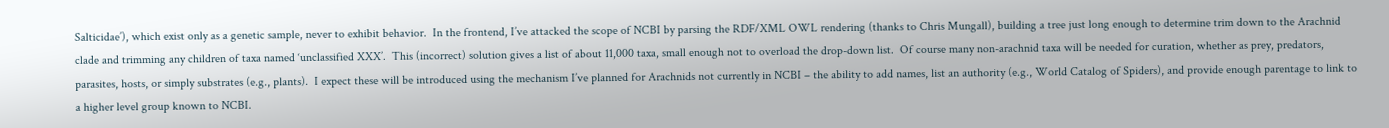Salticidae’), which exist only as a genetic sample, never to exhibit behavior.  In the frontend, I’ve attacked the scope of NCBI by parsing the RDF/XML OWL rendering (thanks to Chris Mungall), building a tree just long enough to determine trim down to the Arachnid clade and trimming any children of taxa named ‘unclassified XXX’.  This (incorrect) solution gives a list of about 11,000 taxa, small enough not to overload the drop-down list.  Of course many non-arachnid taxa will be needed for curation, whether as prey, predators, parasites, hosts, or simply substrates (e.g., plants).  I expect these will be introduced using the mechanism I’ve planned for Arachnids not currently in NCBI – the ability to add names, list an authority (e.g., World Catalog of Spiders), and provide enough parentage to link to a higher level group known to NCBI.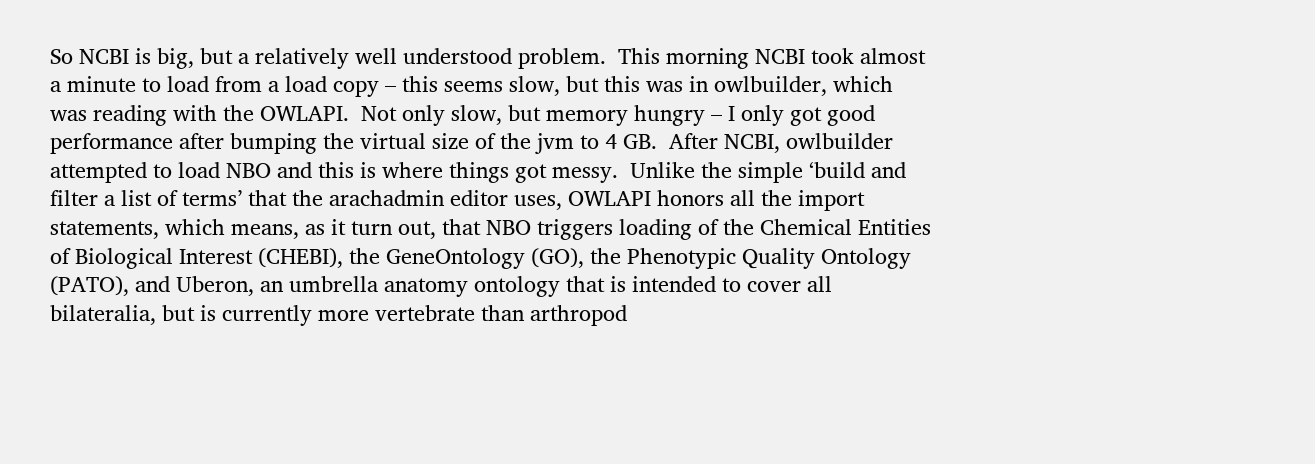So NCBI is big, but a relatively well understood problem.  This morning NCBI took almost a minute to load from a load copy – this seems slow, but this was in owlbuilder, which was reading with the OWLAPI.  Not only slow, but memory hungry – I only got good performance after bumping the virtual size of the jvm to 4 GB.  After NCBI, owlbuilder attempted to load NBO and this is where things got messy.  Unlike the simple ‘build and filter a list of terms’ that the arachadmin editor uses, OWLAPI honors all the import statements, which means, as it turn out, that NBO triggers loading of the Chemical Entities of Biological Interest (CHEBI), the GeneOntology (GO), the Phenotypic Quality Ontology (PATO), and Uberon, an umbrella anatomy ontology that is intended to cover all bilateralia, but is currently more vertebrate than arthropod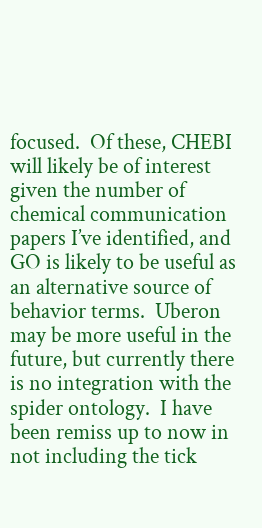focused.  Of these, CHEBI will likely be of interest given the number of chemical communication papers I’ve identified, and GO is likely to be useful as an alternative source of behavior terms.  Uberon may be more useful in the future, but currently there is no integration with the spider ontology.  I have been remiss up to now in not including the tick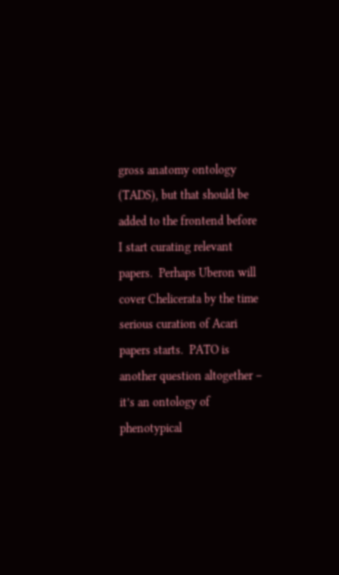gross anatomy ontology (TADS), but that should be added to the frontend before I start curating relevant papers.  Perhaps Uberon will cover Chelicerata by the time serious curation of Acari papers starts.  PATO is another question altogether – it’s an ontology of phenotypical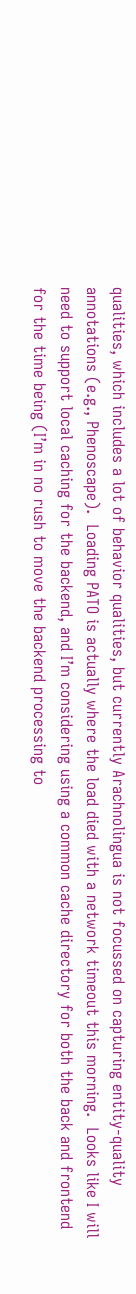qualities, which includes a lot of behavior qualities, but currently Arachnolingua is not focussed on capturing entity-quality annotations (e.g., Phenoscape).  Loading PATO is actually where the load died with a network timeout this morning.  Looks like I will need to support local caching for the backend, and I’m considering using a common cache directory for both the back and frontend for the time being (I’m in no rush to move the backend processing to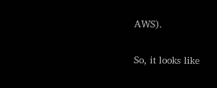AWS).

So, it looks like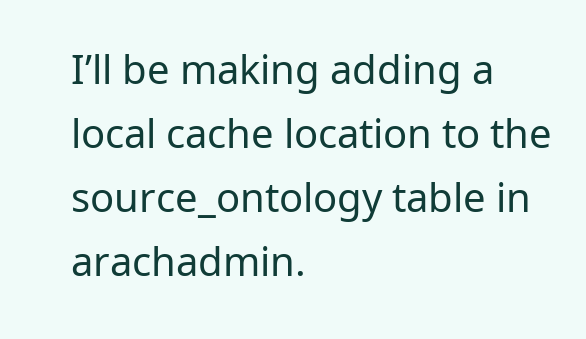I’ll be making adding a local cache location to the source_ontology table in arachadmin.